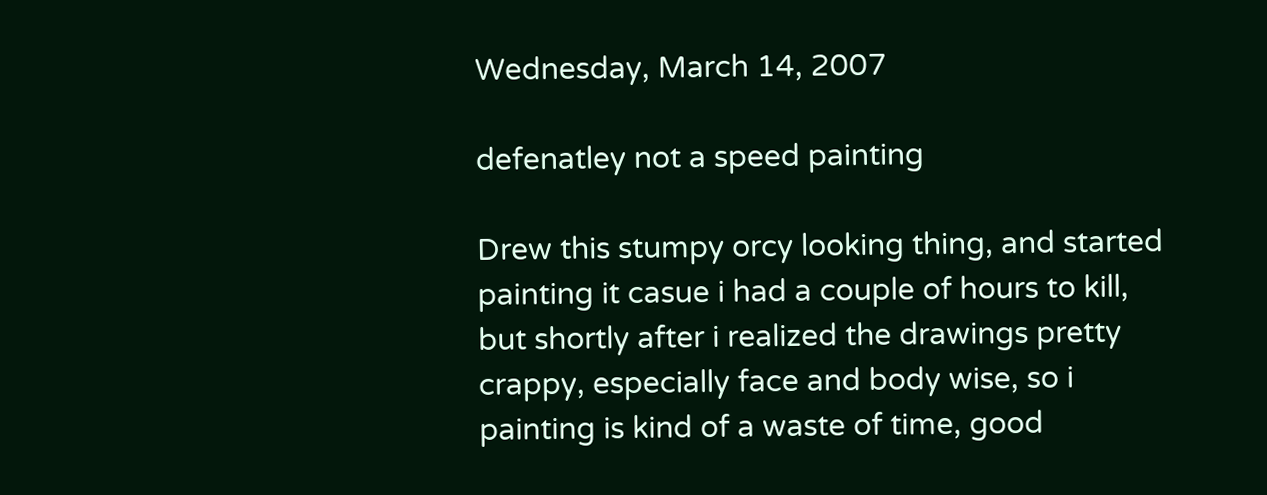Wednesday, March 14, 2007

defenatley not a speed painting

Drew this stumpy orcy looking thing, and started painting it casue i had a couple of hours to kill, but shortly after i realized the drawings pretty crappy, especially face and body wise, so i painting is kind of a waste of time, good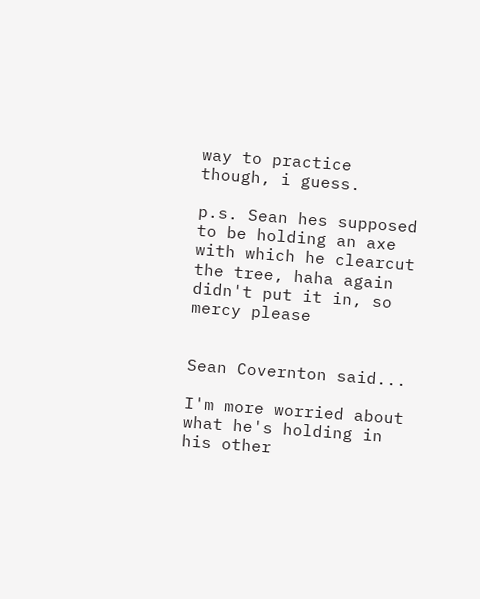way to practice though, i guess.

p.s. Sean hes supposed to be holding an axe with which he clearcut the tree, haha again didn't put it in, so mercy please


Sean Covernton said...

I'm more worried about what he's holding in his other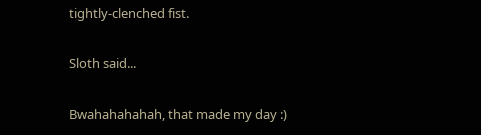tightly-clenched fist.

Sloth said...

Bwahahahahah, that made my day :)